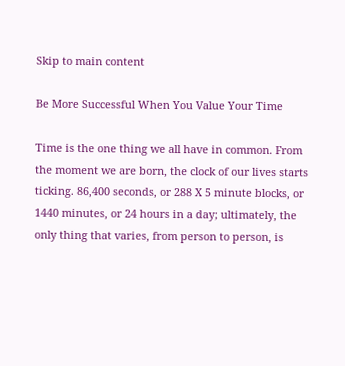Skip to main content

Be More Successful When You Value Your Time

Time is the one thing we all have in common. From the moment we are born, the clock of our lives starts ticking. 86,400 seconds, or 288 X 5 minute blocks, or 1440 minutes, or 24 hours in a day; ultimately, the only thing that varies, from person to person, is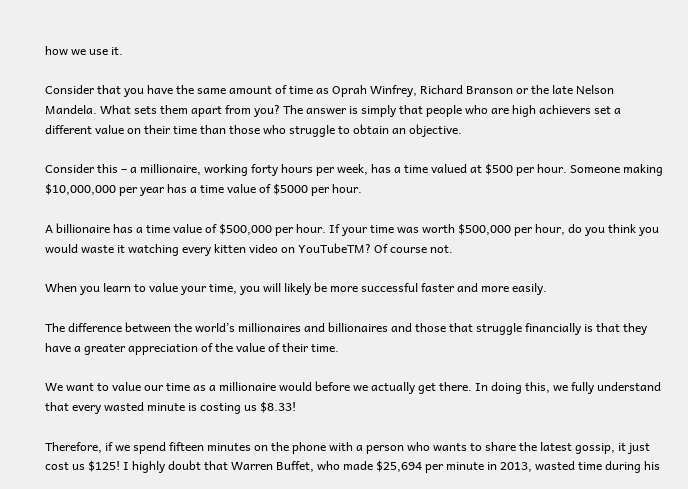how we use it.

Consider that you have the same amount of time as Oprah Winfrey, Richard Branson or the late Nelson Mandela. What sets them apart from you? The answer is simply that people who are high achievers set a different value on their time than those who struggle to obtain an objective.

Consider this – a millionaire, working forty hours per week, has a time valued at $500 per hour. Someone making $10,000,000 per year has a time value of $5000 per hour.

A billionaire has a time value of $500,000 per hour. If your time was worth $500,000 per hour, do you think you would waste it watching every kitten video on YouTubeTM? Of course not.

When you learn to value your time, you will likely be more successful faster and more easily.

The difference between the world’s millionaires and billionaires and those that struggle financially is that they have a greater appreciation of the value of their time.

We want to value our time as a millionaire would before we actually get there. In doing this, we fully understand that every wasted minute is costing us $8.33!

Therefore, if we spend fifteen minutes on the phone with a person who wants to share the latest gossip, it just cost us $125! I highly doubt that Warren Buffet, who made $25,694 per minute in 2013, wasted time during his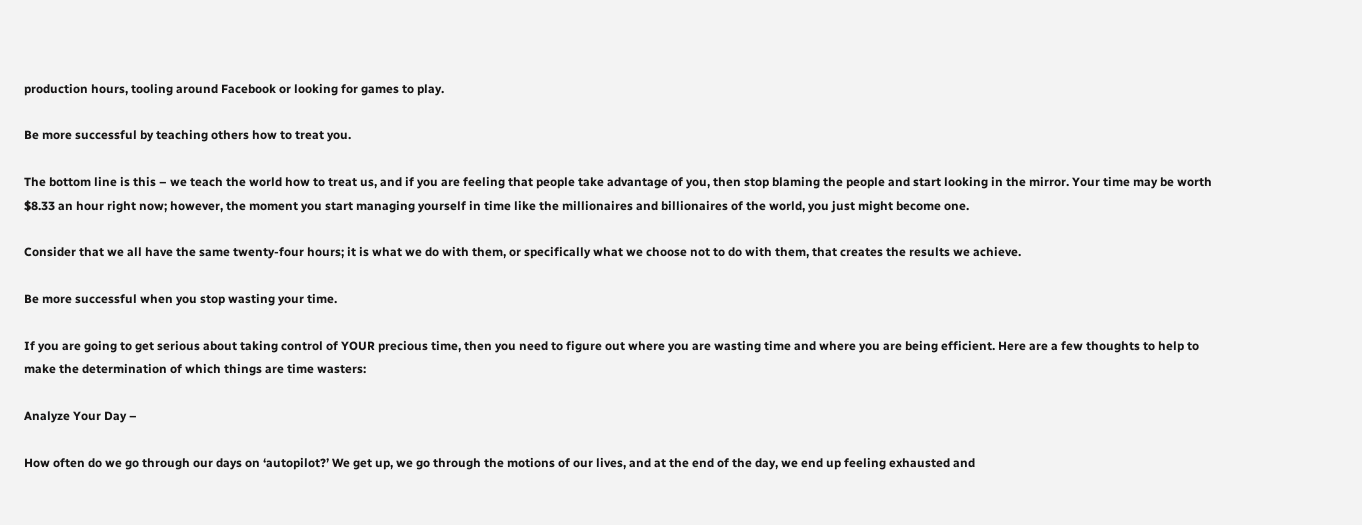production hours, tooling around Facebook or looking for games to play.

Be more successful by teaching others how to treat you.

The bottom line is this – we teach the world how to treat us, and if you are feeling that people take advantage of you, then stop blaming the people and start looking in the mirror. Your time may be worth $8.33 an hour right now; however, the moment you start managing yourself in time like the millionaires and billionaires of the world, you just might become one.

Consider that we all have the same twenty-four hours; it is what we do with them, or specifically what we choose not to do with them, that creates the results we achieve.

Be more successful when you stop wasting your time.

If you are going to get serious about taking control of YOUR precious time, then you need to figure out where you are wasting time and where you are being efficient. Here are a few thoughts to help to make the determination of which things are time wasters:

Analyze Your Day –

How often do we go through our days on ‘autopilot?’ We get up, we go through the motions of our lives, and at the end of the day, we end up feeling exhausted and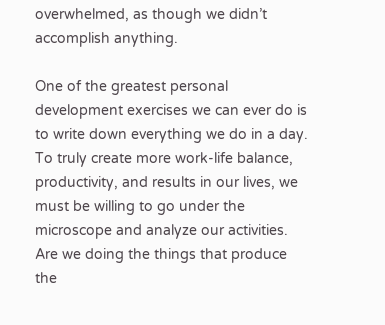overwhelmed, as though we didn’t accomplish anything.

One of the greatest personal development exercises we can ever do is to write down everything we do in a day. To truly create more work-life balance, productivity, and results in our lives, we must be willing to go under the microscope and analyze our activities. Are we doing the things that produce the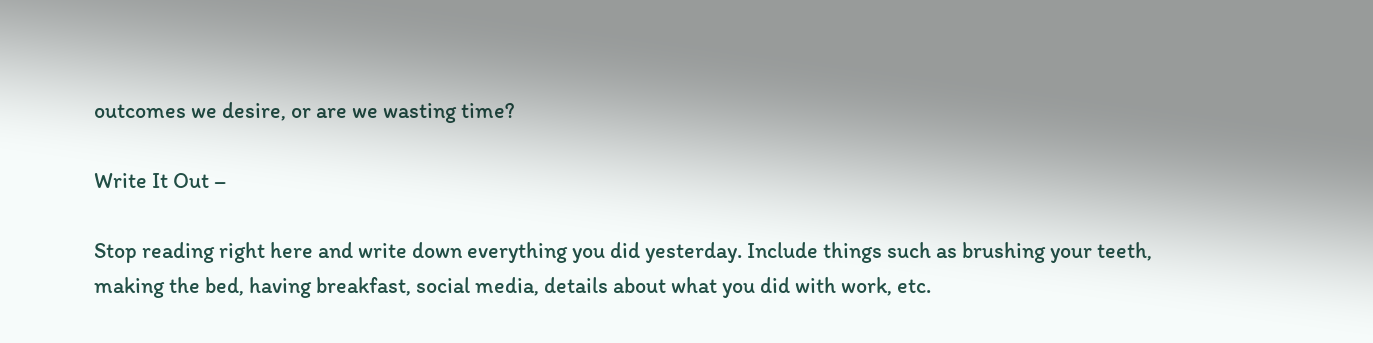outcomes we desire, or are we wasting time?

Write It Out –

Stop reading right here and write down everything you did yesterday. Include things such as brushing your teeth, making the bed, having breakfast, social media, details about what you did with work, etc.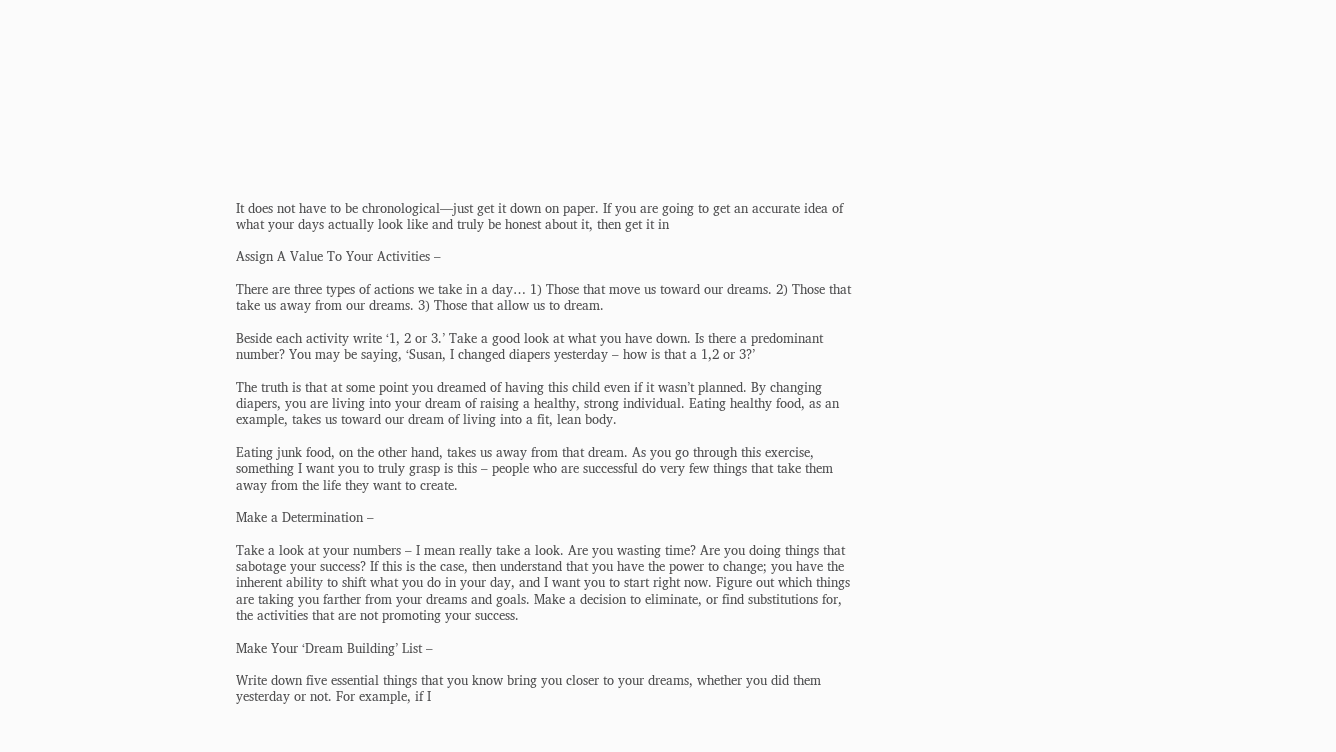It does not have to be chronological—just get it down on paper. If you are going to get an accurate idea of what your days actually look like and truly be honest about it, then get it in

Assign A Value To Your Activities –

There are three types of actions we take in a day… 1) Those that move us toward our dreams. 2) Those that take us away from our dreams. 3) Those that allow us to dream.

Beside each activity write ‘1, 2 or 3.’ Take a good look at what you have down. Is there a predominant number? You may be saying, ‘Susan, I changed diapers yesterday – how is that a 1,2 or 3?’

The truth is that at some point you dreamed of having this child even if it wasn’t planned. By changing diapers, you are living into your dream of raising a healthy, strong individual. Eating healthy food, as an example, takes us toward our dream of living into a fit, lean body.

Eating junk food, on the other hand, takes us away from that dream. As you go through this exercise, something I want you to truly grasp is this – people who are successful do very few things that take them away from the life they want to create.

Make a Determination –

Take a look at your numbers – I mean really take a look. Are you wasting time? Are you doing things that sabotage your success? If this is the case, then understand that you have the power to change; you have the inherent ability to shift what you do in your day, and I want you to start right now. Figure out which things are taking you farther from your dreams and goals. Make a decision to eliminate, or find substitutions for, the activities that are not promoting your success.

Make Your ‘Dream Building’ List –

Write down five essential things that you know bring you closer to your dreams, whether you did them yesterday or not. For example, if I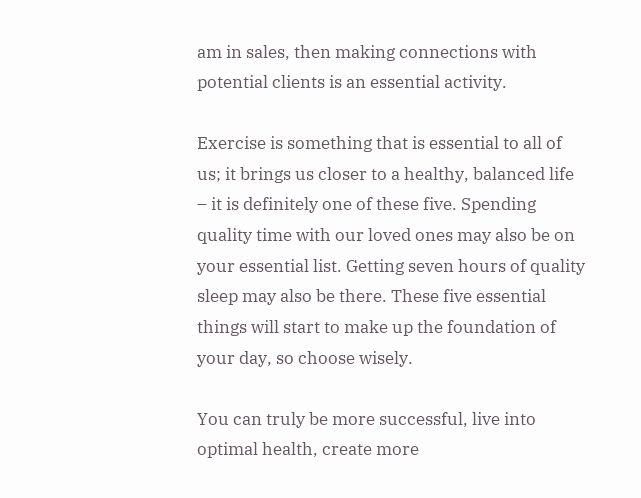am in sales, then making connections with potential clients is an essential activity.

Exercise is something that is essential to all of us; it brings us closer to a healthy, balanced life – it is definitely one of these five. Spending quality time with our loved ones may also be on your essential list. Getting seven hours of quality sleep may also be there. These five essential things will start to make up the foundation of your day, so choose wisely.

You can truly be more successful, live into optimal health, create more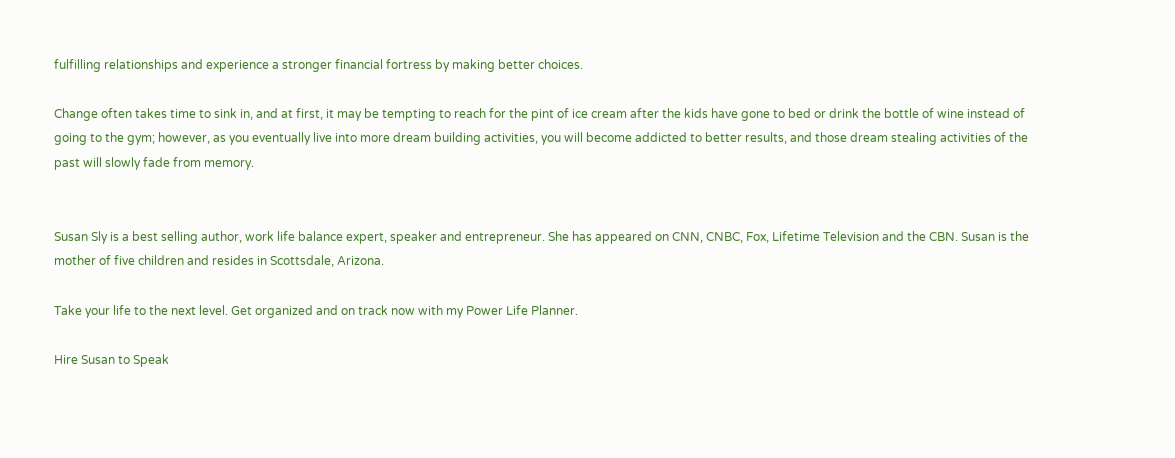fulfilling relationships and experience a stronger financial fortress by making better choices.

Change often takes time to sink in, and at first, it may be tempting to reach for the pint of ice cream after the kids have gone to bed or drink the bottle of wine instead of going to the gym; however, as you eventually live into more dream building activities, you will become addicted to better results, and those dream stealing activities of the past will slowly fade from memory.


Susan Sly is a best selling author, work life balance expert, speaker and entrepreneur. She has appeared on CNN, CNBC, Fox, Lifetime Television and the CBN. Susan is the mother of five children and resides in Scottsdale, Arizona.

Take your life to the next level. Get organized and on track now with my Power Life Planner.

Hire Susan to Speak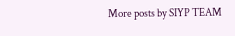More posts by SIYP TEAM